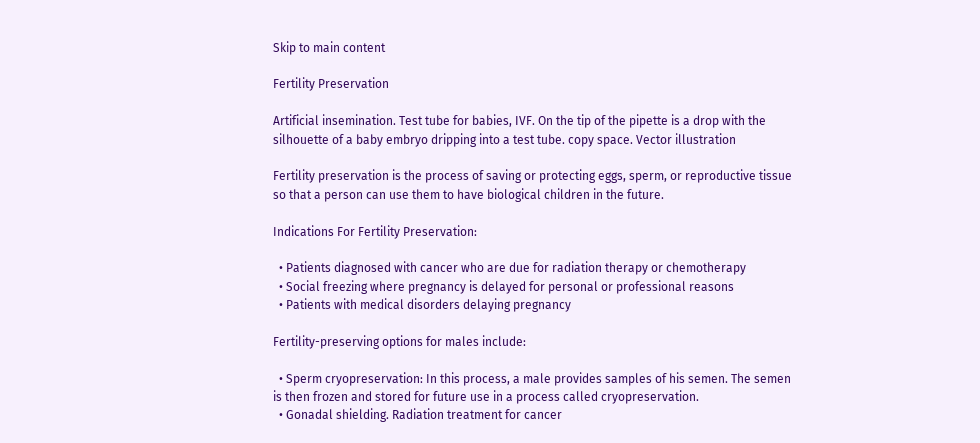Skip to main content

Fertility Preservation

Artificial insemination. Test tube for babies, IVF. On the tip of the pipette is a drop with the silhouette of a baby embryo dripping into a test tube. copy space. Vector illustration

Fertility preservation is the process of saving or protecting eggs, sperm, or reproductive tissue so that a person can use them to have biological children in the future.

Indications For Fertility Preservation:

  • Patients diagnosed with cancer who are due for radiation therapy or chemotherapy
  • Social freezing where pregnancy is delayed for personal or professional reasons
  • Patients with medical disorders delaying pregnancy

Fertility-preserving options for males include:

  • Sperm cryopreservation: In this process, a male provides samples of his semen. The semen is then frozen and stored for future use in a process called cryopreservation.
  • Gonadal shielding. Radiation treatment for cancer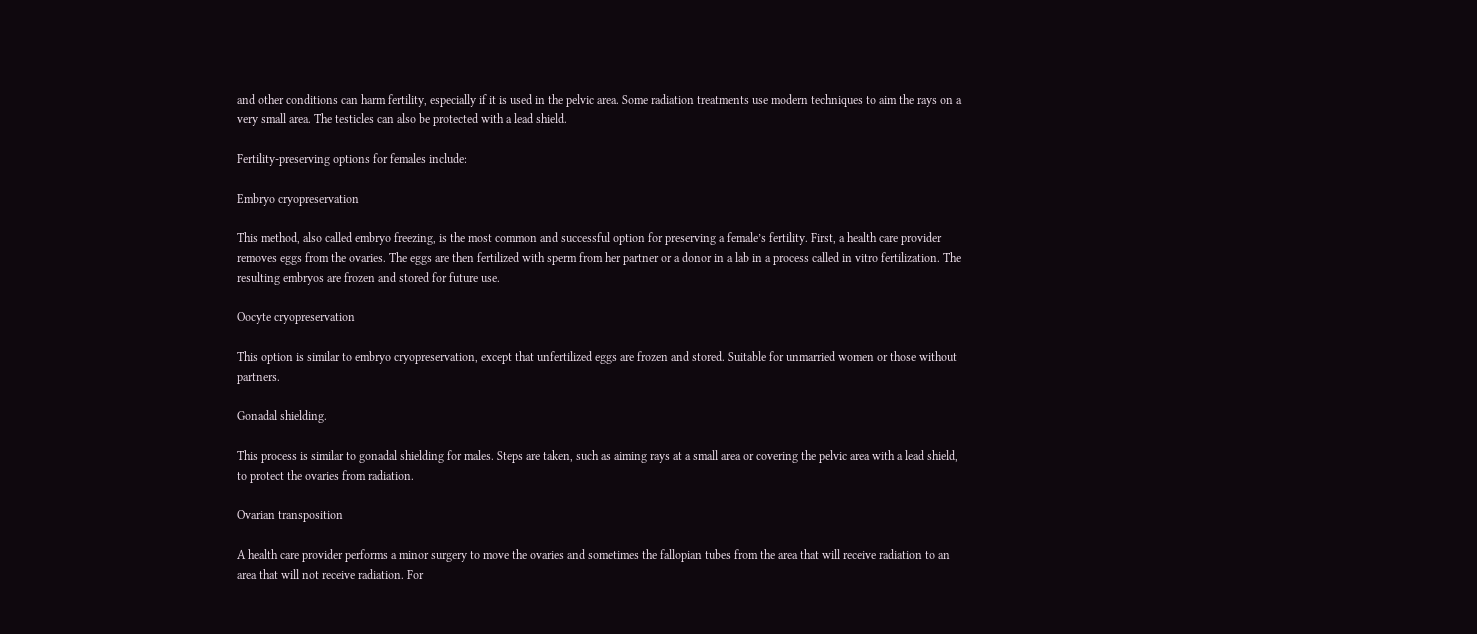and other conditions can harm fertility, especially if it is used in the pelvic area. Some radiation treatments use modern techniques to aim the rays on a very small area. The testicles can also be protected with a lead shield.

Fertility-preserving options for females include:

Embryo cryopreservation

This method, also called embryo freezing, is the most common and successful option for preserving a female’s fertility. First, a health care provider removes eggs from the ovaries. The eggs are then fertilized with sperm from her partner or a donor in a lab in a process called in vitro fertilization. The resulting embryos are frozen and stored for future use.

Oocyte cryopreservation

This option is similar to embryo cryopreservation, except that unfertilized eggs are frozen and stored. Suitable for unmarried women or those without partners.

Gonadal shielding.

This process is similar to gonadal shielding for males. Steps are taken, such as aiming rays at a small area or covering the pelvic area with a lead shield, to protect the ovaries from radiation.

Ovarian transposition

A health care provider performs a minor surgery to move the ovaries and sometimes the fallopian tubes from the area that will receive radiation to an area that will not receive radiation. For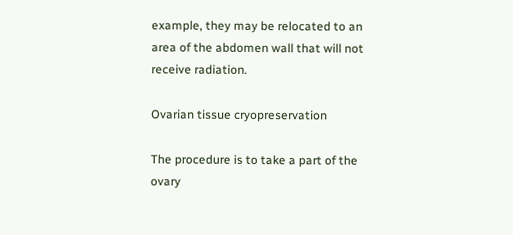example, they may be relocated to an area of the abdomen wall that will not receive radiation.

Ovarian tissue cryopreservation

The procedure is to take a part of the ovary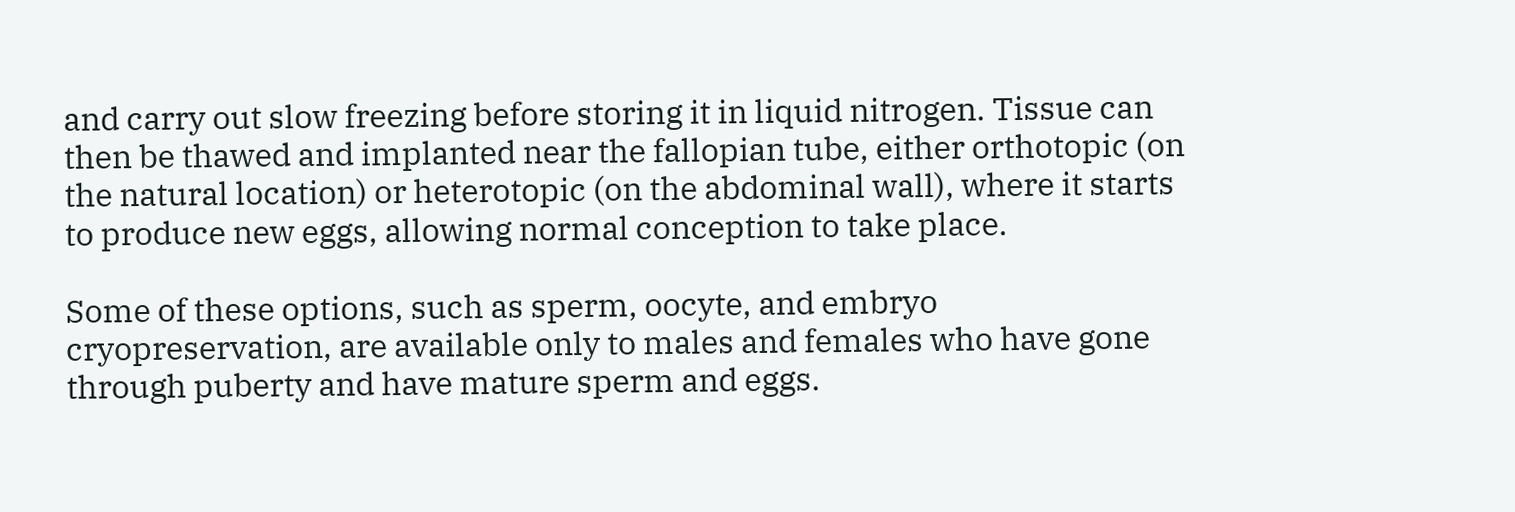and carry out slow freezing before storing it in liquid nitrogen. Tissue can then be thawed and implanted near the fallopian tube, either orthotopic (on the natural location) or heterotopic (on the abdominal wall), where it starts to produce new eggs, allowing normal conception to take place.

Some of these options, such as sperm, oocyte, and embryo cryopreservation, are available only to males and females who have gone through puberty and have mature sperm and eggs.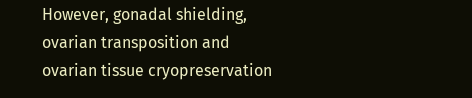However, gonadal shielding, ovarian transposition and ovarian tissue cryopreservation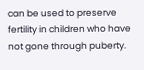can be used to preserve fertility in children who have not gone through puberty.